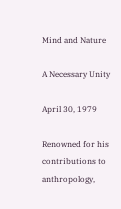Mind and Nature

A Necessary Unity

April 30, 1979

Renowned for his contributions to anthropology,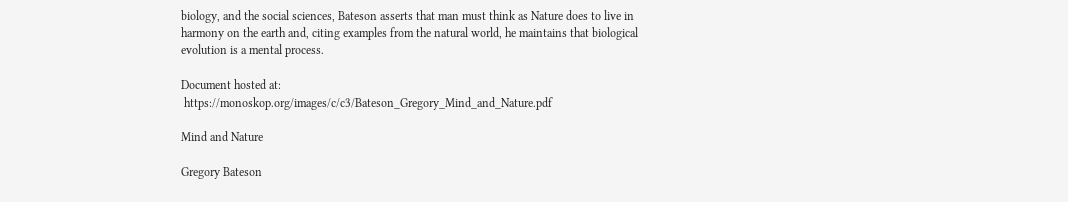biology, and the social sciences, Bateson asserts that man must think as Nature does to live in harmony on the earth and, citing examples from the natural world, he maintains that biological evolution is a mental process.

Document hosted at:
 https://monoskop.org/images/c/c3/Bateson_Gregory_Mind_and_Nature.pdf

Mind and Nature

Gregory Bateson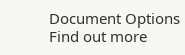Document Options
Find out more